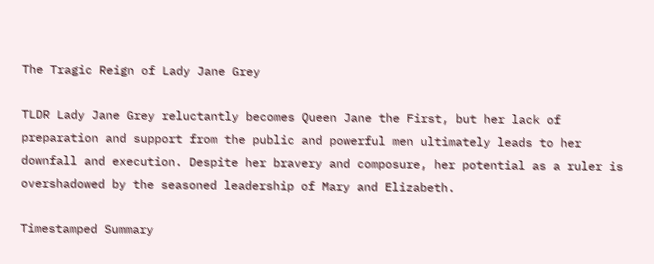The Tragic Reign of Lady Jane Grey

TLDR Lady Jane Grey reluctantly becomes Queen Jane the First, but her lack of preparation and support from the public and powerful men ultimately leads to her downfall and execution. Despite her bravery and composure, her potential as a ruler is overshadowed by the seasoned leadership of Mary and Elizabeth.

Timestamped Summary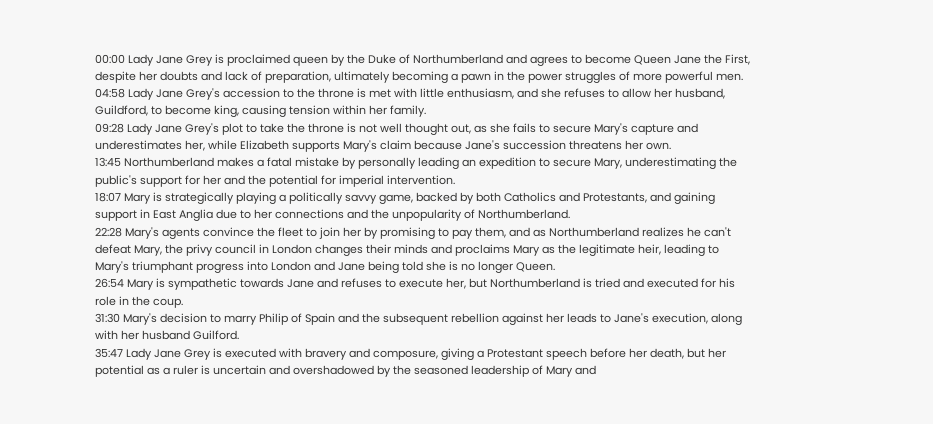00:00 Lady Jane Grey is proclaimed queen by the Duke of Northumberland and agrees to become Queen Jane the First, despite her doubts and lack of preparation, ultimately becoming a pawn in the power struggles of more powerful men.
04:58 Lady Jane Grey's accession to the throne is met with little enthusiasm, and she refuses to allow her husband, Guildford, to become king, causing tension within her family.
09:28 Lady Jane Grey's plot to take the throne is not well thought out, as she fails to secure Mary's capture and underestimates her, while Elizabeth supports Mary's claim because Jane's succession threatens her own.
13:45 Northumberland makes a fatal mistake by personally leading an expedition to secure Mary, underestimating the public's support for her and the potential for imperial intervention.
18:07 Mary is strategically playing a politically savvy game, backed by both Catholics and Protestants, and gaining support in East Anglia due to her connections and the unpopularity of Northumberland.
22:28 Mary's agents convince the fleet to join her by promising to pay them, and as Northumberland realizes he can't defeat Mary, the privy council in London changes their minds and proclaims Mary as the legitimate heir, leading to Mary's triumphant progress into London and Jane being told she is no longer Queen.
26:54 Mary is sympathetic towards Jane and refuses to execute her, but Northumberland is tried and executed for his role in the coup.
31:30 Mary's decision to marry Philip of Spain and the subsequent rebellion against her leads to Jane's execution, along with her husband Guilford.
35:47 Lady Jane Grey is executed with bravery and composure, giving a Protestant speech before her death, but her potential as a ruler is uncertain and overshadowed by the seasoned leadership of Mary and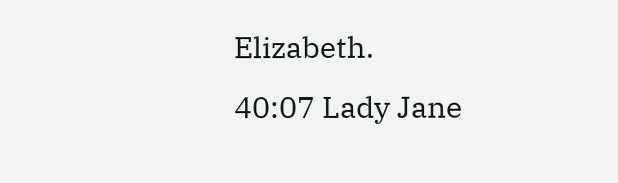Elizabeth.
40:07 Lady Jane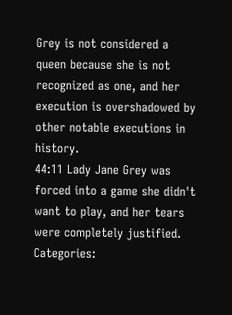Grey is not considered a queen because she is not recognized as one, and her execution is overshadowed by other notable executions in history.
44:11 Lady Jane Grey was forced into a game she didn't want to play, and her tears were completely justified.
Categories: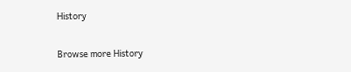History

Browse more History